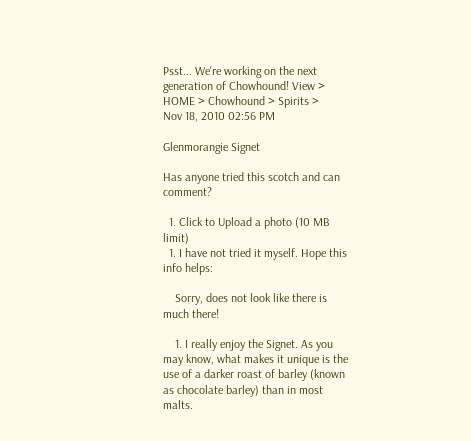Psst... We're working on the next generation of Chowhound! View >
HOME > Chowhound > Spirits >
Nov 18, 2010 02:56 PM

Glenmorangie Signet

Has anyone tried this scotch and can comment?

  1. Click to Upload a photo (10 MB limit)
  1. I have not tried it myself. Hope this info helps:

    Sorry, does not look like there is much there!

    1. I really enjoy the Signet. As you may know, what makes it unique is the use of a darker roast of barley (known as chocolate barley) than in most malts.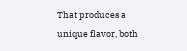That produces a unique flavor, both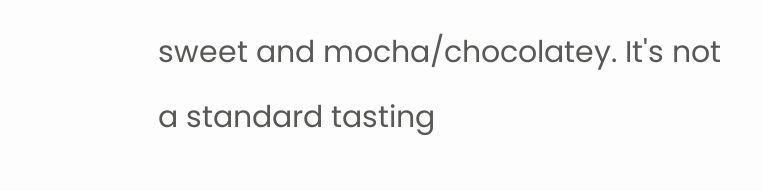sweet and mocha/chocolatey. It's not a standard tasting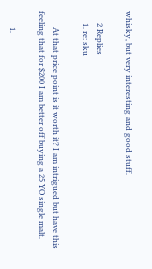whisky, but very interesting and good stuff.

      2 Replies
      1. re: sku

        At that price point is it worth it? I am intrigued but have this feeling that for $200 I am better off buying a 25 YO single malt.

        1.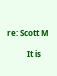re: Scott M

          It is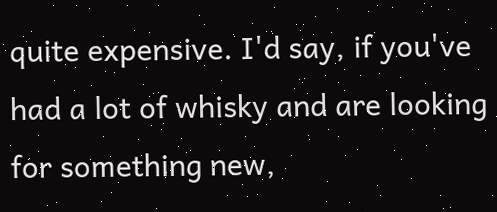quite expensive. I'd say, if you've had a lot of whisky and are looking for something new,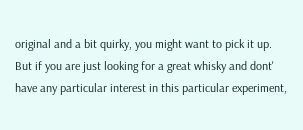original and a bit quirky, you might want to pick it up. But if you are just looking for a great whisky and dont' have any particular interest in this particular experiment,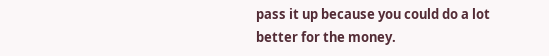pass it up because you could do a lot better for the money.